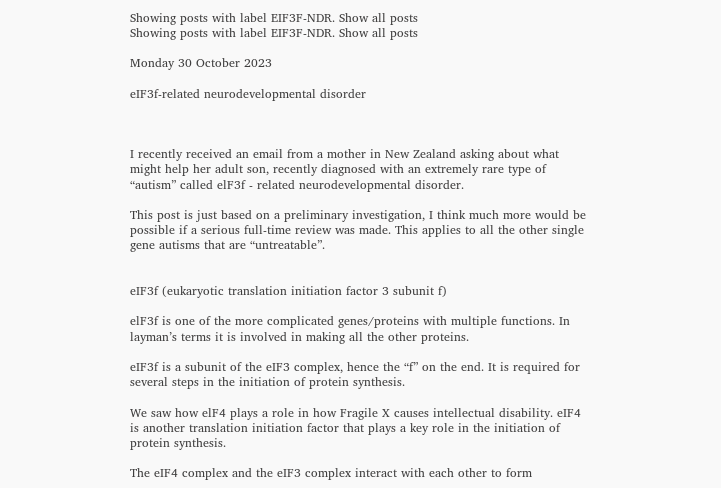Showing posts with label EIF3F-NDR. Show all posts
Showing posts with label EIF3F-NDR. Show all posts

Monday 30 October 2023

eIF3f-related neurodevelopmental disorder



I recently received an email from a mother in New Zealand asking about what might help her adult son, recently diagnosed with an extremely rare type of “autism” called elF3f - related neurodevelopmental disorder.

This post is just based on a preliminary investigation, I think much more would be possible if a serious full-time review was made. This applies to all the other single gene autisms that are “untreatable”.


eIF3f (eukaryotic translation initiation factor 3 subunit f)

elF3f is one of the more complicated genes/proteins with multiple functions. In layman’s terms it is involved in making all the other proteins.

eIF3f is a subunit of the eIF3 complex, hence the “f” on the end. It is required for several steps in the initiation of protein synthesis.

We saw how elF4 plays a role in how Fragile X causes intellectual disability. eIF4 is another translation initiation factor that plays a key role in the initiation of protein synthesis.

The eIF4 complex and the eIF3 complex interact with each other to form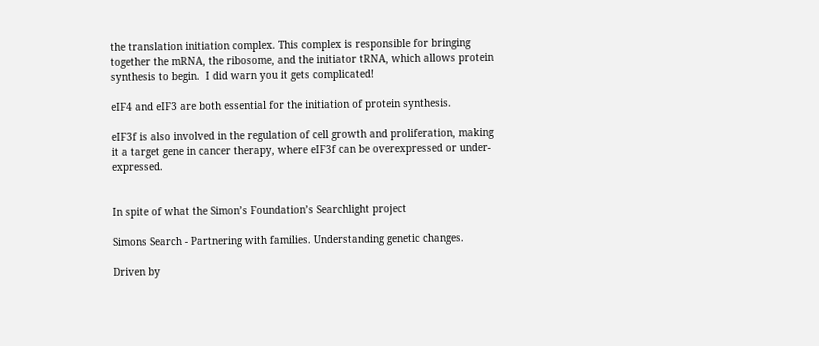the translation initiation complex. This complex is responsible for bringing together the mRNA, the ribosome, and the initiator tRNA, which allows protein synthesis to begin.  I did warn you it gets complicated!

eIF4 and eIF3 are both essential for the initiation of protein synthesis.

eIF3f is also involved in the regulation of cell growth and proliferation, making it a target gene in cancer therapy, where eIF3f can be overexpressed or under-expressed.


In spite of what the Simon’s Foundation’s Searchlight project

Simons Search - Partnering with families. Understanding genetic changes.

Driven by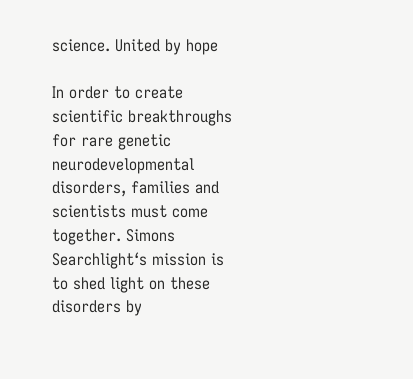science. United by hope

In order to create scientific breakthroughs for rare genetic neurodevelopmental disorders, families and scientists must come together. Simons Searchlight‘s mission is to shed light on these disorders by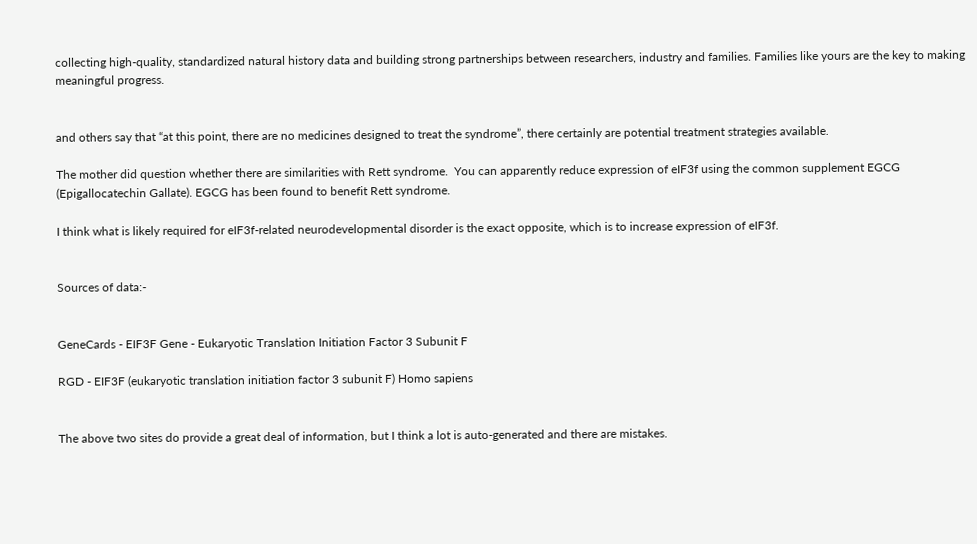collecting high-quality, standardized natural history data and building strong partnerships between researchers, industry and families. Families like yours are the key to making meaningful progress.


and others say that “at this point, there are no medicines designed to treat the syndrome”, there certainly are potential treatment strategies available.

The mother did question whether there are similarities with Rett syndrome.  You can apparently reduce expression of eIF3f using the common supplement EGCG (Epigallocatechin Gallate). EGCG has been found to benefit Rett syndrome.

I think what is likely required for eIF3f-related neurodevelopmental disorder is the exact opposite, which is to increase expression of eIF3f.


Sources of data:-


GeneCards - EIF3F Gene - Eukaryotic Translation Initiation Factor 3 Subunit F

RGD - EIF3F (eukaryotic translation initiation factor 3 subunit F) Homo sapiens


The above two sites do provide a great deal of information, but I think a lot is auto-generated and there are mistakes.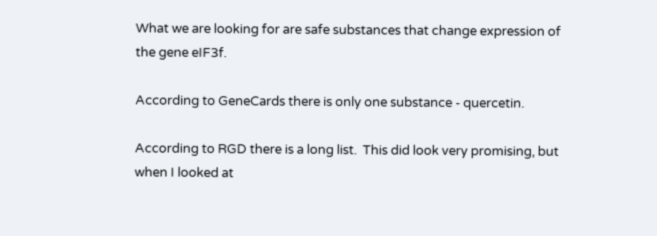What we are looking for are safe substances that change expression of the gene eIF3f.

According to GeneCards there is only one substance - quercetin.

According to RGD there is a long list.  This did look very promising, but when I looked at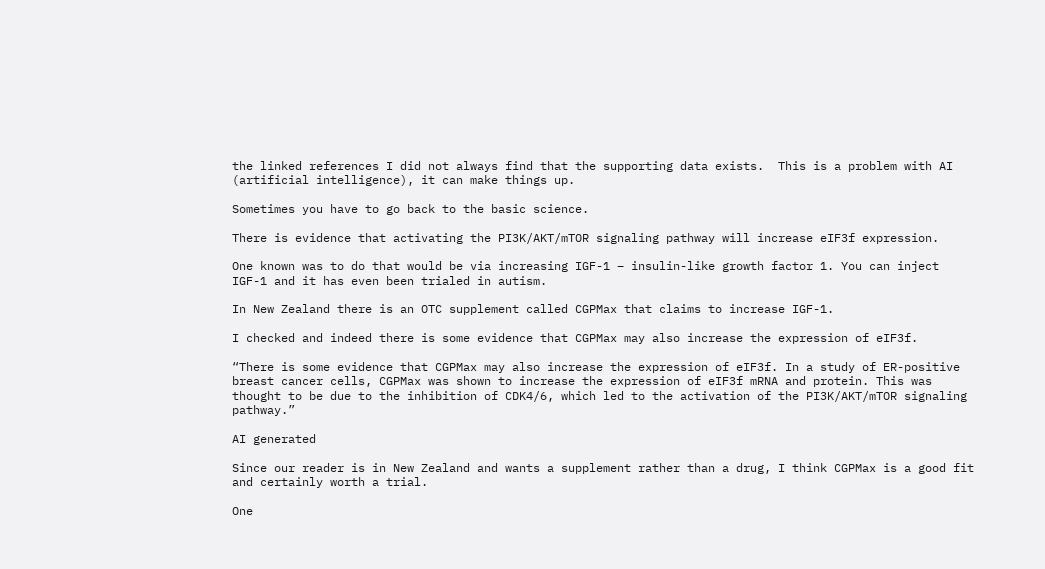the linked references I did not always find that the supporting data exists.  This is a problem with AI (artificial intelligence), it can make things up.

Sometimes you have to go back to the basic science.

There is evidence that activating the PI3K/AKT/mTOR signaling pathway will increase eIF3f expression.

One known was to do that would be via increasing IGF-1 – insulin-like growth factor 1. You can inject IGF-1 and it has even been trialed in autism.

In New Zealand there is an OTC supplement called CGPMax that claims to increase IGF-1.

I checked and indeed there is some evidence that CGPMax may also increase the expression of eIF3f.

“There is some evidence that CGPMax may also increase the expression of eIF3f. In a study of ER-positive breast cancer cells, CGPMax was shown to increase the expression of eIF3f mRNA and protein. This was thought to be due to the inhibition of CDK4/6, which led to the activation of the PI3K/AKT/mTOR signaling pathway.”

AI generated

Since our reader is in New Zealand and wants a supplement rather than a drug, I think CGPMax is a good fit and certainly worth a trial.

One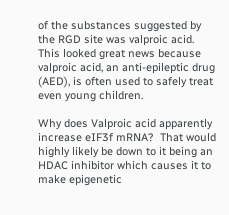of the substances suggested by the RGD site was valproic acid.  This looked great news because valproic acid, an anti-epileptic drug (AED), is often used to safely treat even young children.

Why does Valproic acid apparently increase eIF3f mRNA?  That would highly likely be down to it being an HDAC inhibitor which causes it to make epigenetic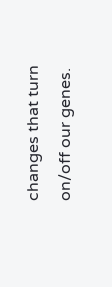changes that turn on/off our genes.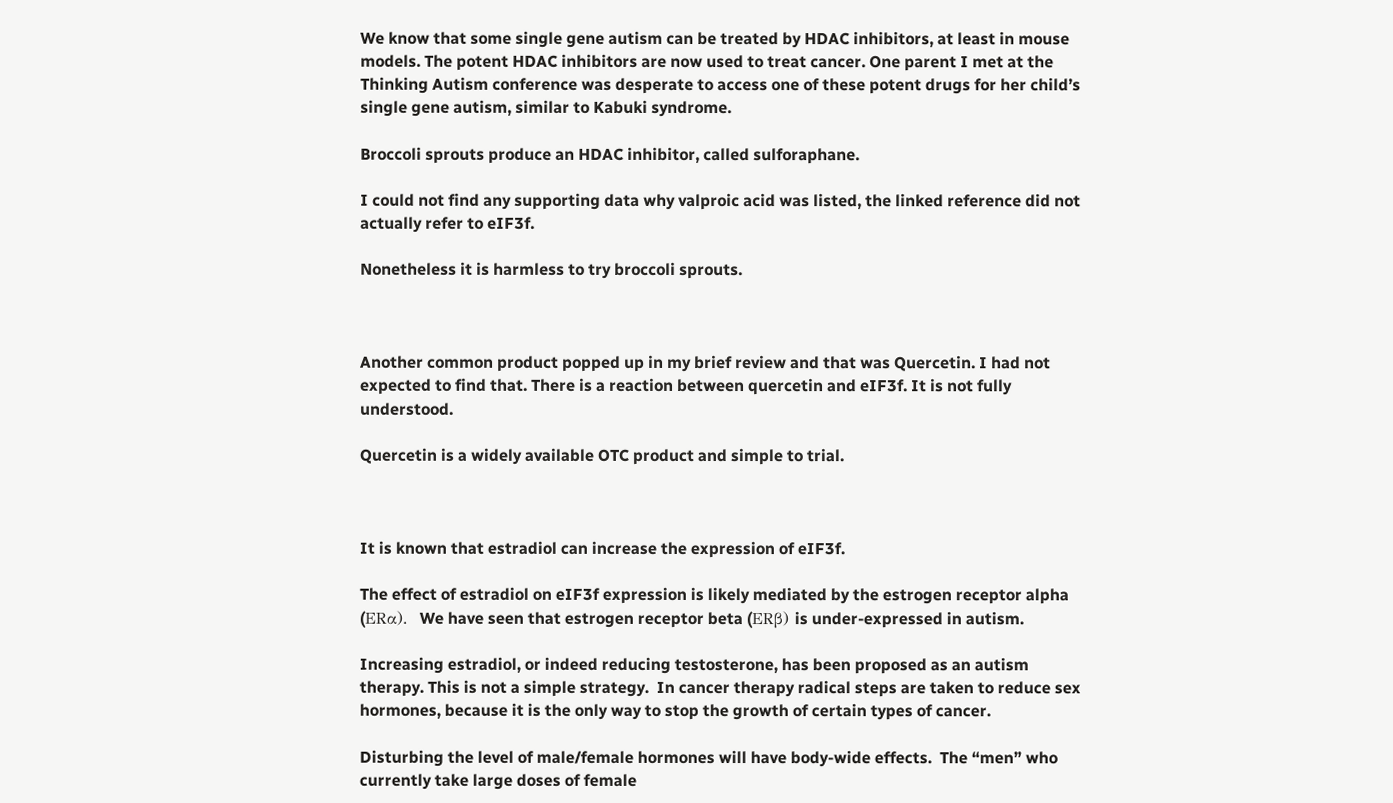We know that some single gene autism can be treated by HDAC inhibitors, at least in mouse models. The potent HDAC inhibitors are now used to treat cancer. One parent I met at the Thinking Autism conference was desperate to access one of these potent drugs for her child’s single gene autism, similar to Kabuki syndrome.

Broccoli sprouts produce an HDAC inhibitor, called sulforaphane.

I could not find any supporting data why valproic acid was listed, the linked reference did not actually refer to eIF3f.

Nonetheless it is harmless to try broccoli sprouts.



Another common product popped up in my brief review and that was Quercetin. I had not expected to find that. There is a reaction between quercetin and eIF3f. It is not fully understood.

Quercetin is a widely available OTC product and simple to trial.



It is known that estradiol can increase the expression of eIF3f.

The effect of estradiol on eIF3f expression is likely mediated by the estrogen receptor alpha (ERα).  We have seen that estrogen receptor beta (ERβ) is under-expressed in autism.

Increasing estradiol, or indeed reducing testosterone, has been proposed as an autism therapy. This is not a simple strategy.  In cancer therapy radical steps are taken to reduce sex hormones, because it is the only way to stop the growth of certain types of cancer.

Disturbing the level of male/female hormones will have body-wide effects.  The “men” who currently take large doses of female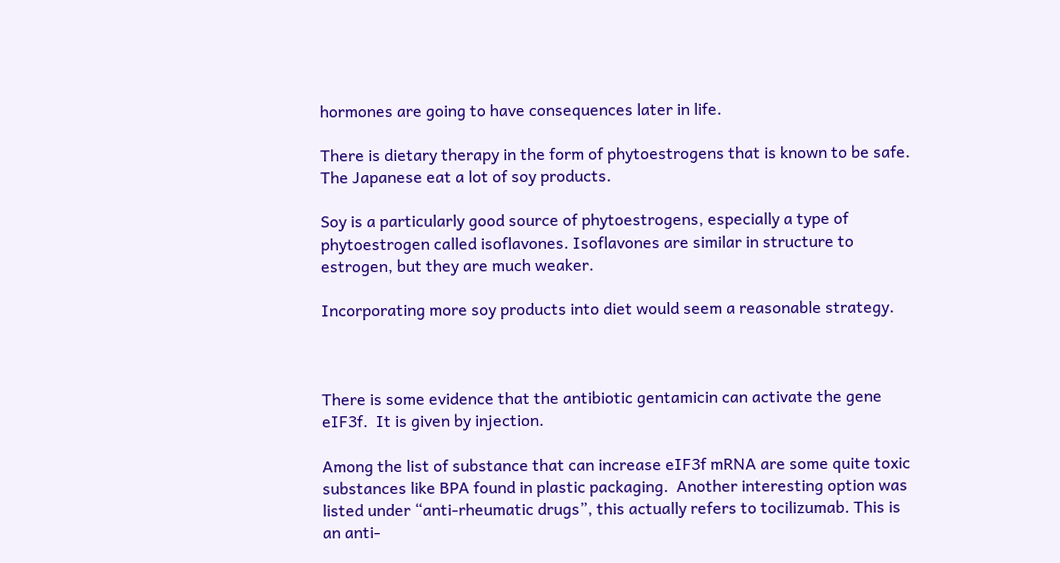hormones are going to have consequences later in life.

There is dietary therapy in the form of phytoestrogens that is known to be safe.  The Japanese eat a lot of soy products.

Soy is a particularly good source of phytoestrogens, especially a type of phytoestrogen called isoflavones. Isoflavones are similar in structure to estrogen, but they are much weaker.

Incorporating more soy products into diet would seem a reasonable strategy.



There is some evidence that the antibiotic gentamicin can activate the gene eIF3f.  It is given by injection.

Among the list of substance that can increase eIF3f mRNA are some quite toxic substances like BPA found in plastic packaging.  Another interesting option was listed under “anti-rheumatic drugs”, this actually refers to tocilizumab. This is an anti-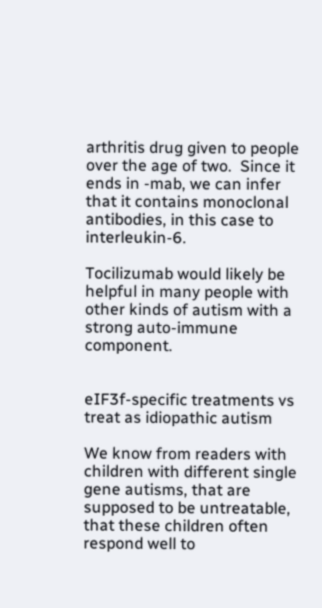arthritis drug given to people over the age of two.  Since it ends in -mab, we can infer that it contains monoclonal antibodies, in this case to interleukin-6.

Tocilizumab would likely be helpful in many people with other kinds of autism with a strong auto-immune component.


eIF3f-specific treatments vs treat as idiopathic autism

We know from readers with children with different single gene autisms, that are supposed to be untreatable, that these children often respond well to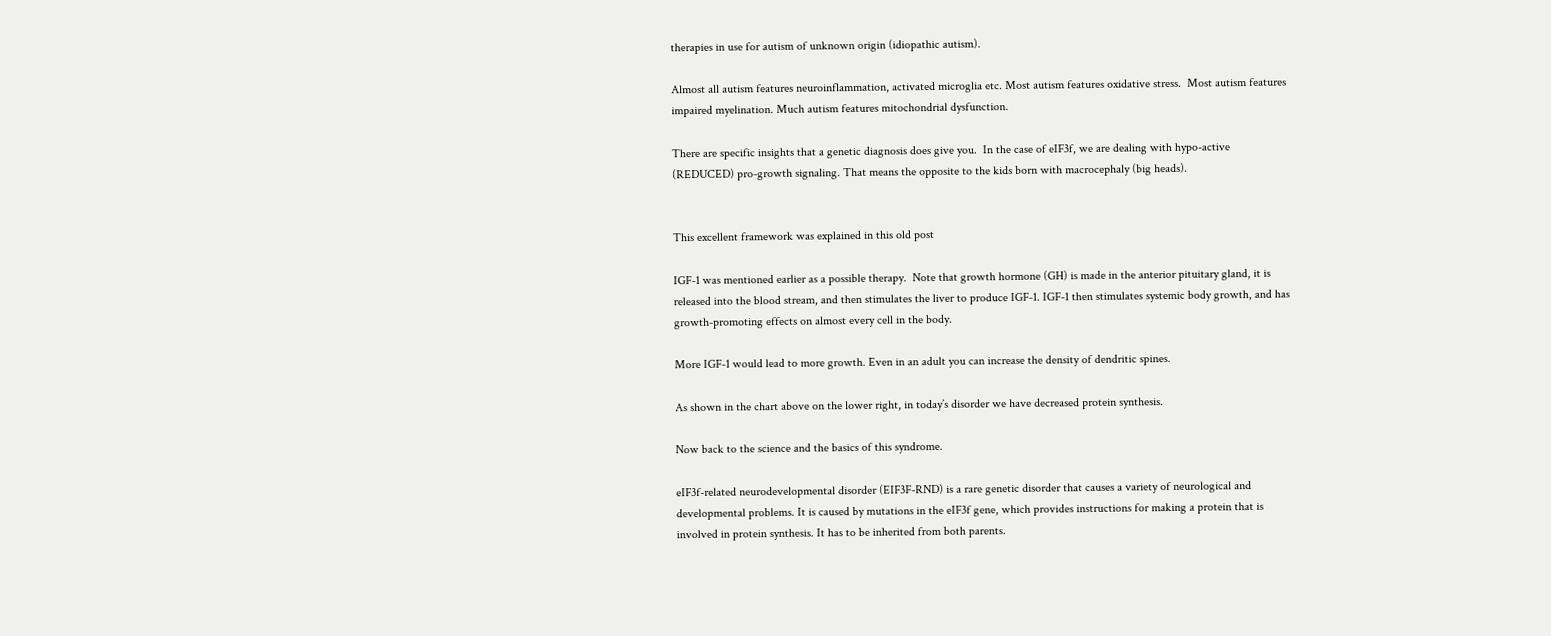therapies in use for autism of unknown origin (idiopathic autism).

Almost all autism features neuroinflammation, activated microglia etc. Most autism features oxidative stress.  Most autism features impaired myelination. Much autism features mitochondrial dysfunction.

There are specific insights that a genetic diagnosis does give you.  In the case of eIF3f, we are dealing with hypo-active (REDUCED) pro-growth signaling. That means the opposite to the kids born with macrocephaly (big heads).


This excellent framework was explained in this old post

IGF-1 was mentioned earlier as a possible therapy.  Note that growth hormone (GH) is made in the anterior pituitary gland, it is released into the blood stream, and then stimulates the liver to produce IGF-1. IGF-1 then stimulates systemic body growth, and has growth-promoting effects on almost every cell in the body.

More IGF-1 would lead to more growth. Even in an adult you can increase the density of dendritic spines.

As shown in the chart above on the lower right, in today’s disorder we have decreased protein synthesis.

Now back to the science and the basics of this syndrome.

eIF3f-related neurodevelopmental disorder (EIF3F-RND) is a rare genetic disorder that causes a variety of neurological and developmental problems. It is caused by mutations in the eIF3f gene, which provides instructions for making a protein that is involved in protein synthesis. It has to be inherited from both parents.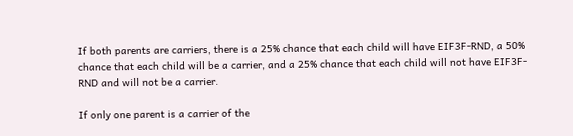If both parents are carriers, there is a 25% chance that each child will have EIF3F-RND, a 50% chance that each child will be a carrier, and a 25% chance that each child will not have EIF3F-RND and will not be a carrier.

If only one parent is a carrier of the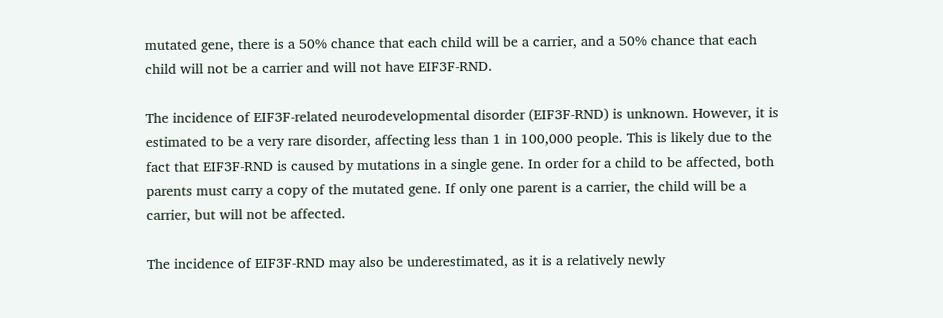mutated gene, there is a 50% chance that each child will be a carrier, and a 50% chance that each child will not be a carrier and will not have EIF3F-RND.

The incidence of EIF3F-related neurodevelopmental disorder (EIF3F-RND) is unknown. However, it is estimated to be a very rare disorder, affecting less than 1 in 100,000 people. This is likely due to the fact that EIF3F-RND is caused by mutations in a single gene. In order for a child to be affected, both parents must carry a copy of the mutated gene. If only one parent is a carrier, the child will be a carrier, but will not be affected.

The incidence of EIF3F-RND may also be underestimated, as it is a relatively newly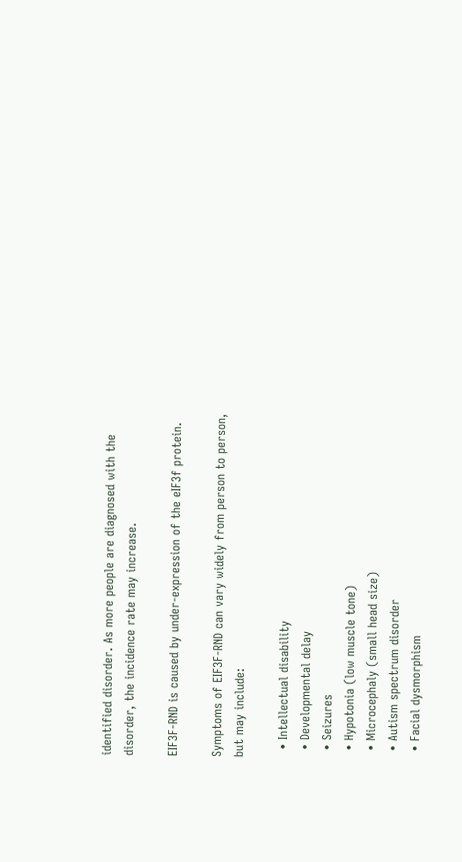identified disorder. As more people are diagnosed with the disorder, the incidence rate may increase.

EIF3F-RND is caused by under-expression of the eIF3f protein.

Symptoms of EIF3F-RND can vary widely from person to person, but may include:

  • Intellectual disability
  • Developmental delay
  • Seizures
  • Hypotonia (low muscle tone)
  • Microcephaly (small head size)
  • Autism spectrum disorder
  • Facial dysmorphism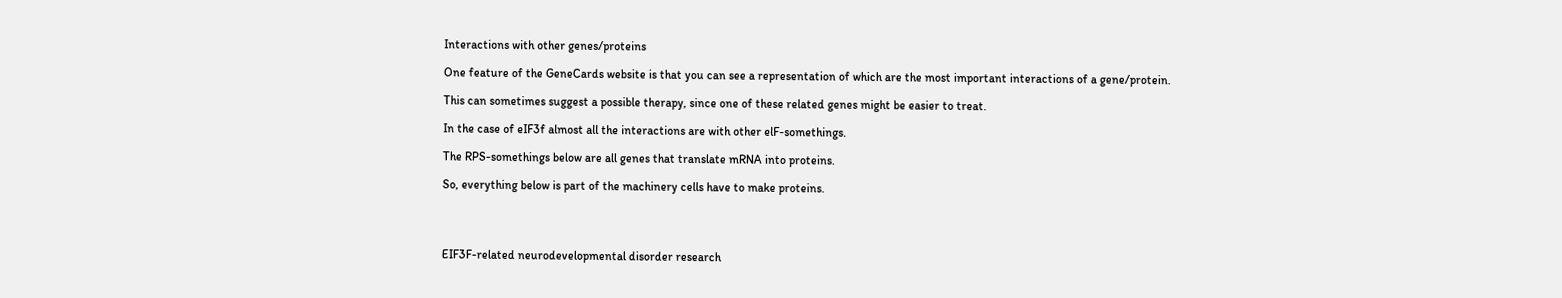Interactions with other genes/proteins

One feature of the GeneCards website is that you can see a representation of which are the most important interactions of a gene/protein.

This can sometimes suggest a possible therapy, since one of these related genes might be easier to treat.

In the case of eIF3f almost all the interactions are with other elF-somethings.

The RPS-somethings below are all genes that translate mRNA into proteins.

So, everything below is part of the machinery cells have to make proteins.




EIF3F-related neurodevelopmental disorder research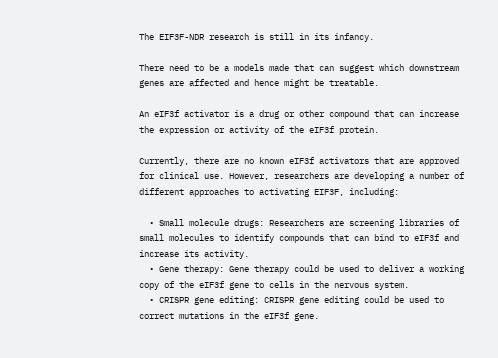The EIF3F-NDR research is still in its infancy.

There need to be a models made that can suggest which downstream genes are affected and hence might be treatable.

An eIF3f activator is a drug or other compound that can increase the expression or activity of the eIF3f protein.

Currently, there are no known eIF3f activators that are approved for clinical use. However, researchers are developing a number of different approaches to activating EIF3F, including:

  • Small molecule drugs: Researchers are screening libraries of small molecules to identify compounds that can bind to eIF3f and increase its activity.
  • Gene therapy: Gene therapy could be used to deliver a working copy of the eIF3f gene to cells in the nervous system.
  • CRISPR gene editing: CRISPR gene editing could be used to correct mutations in the eIF3f gene.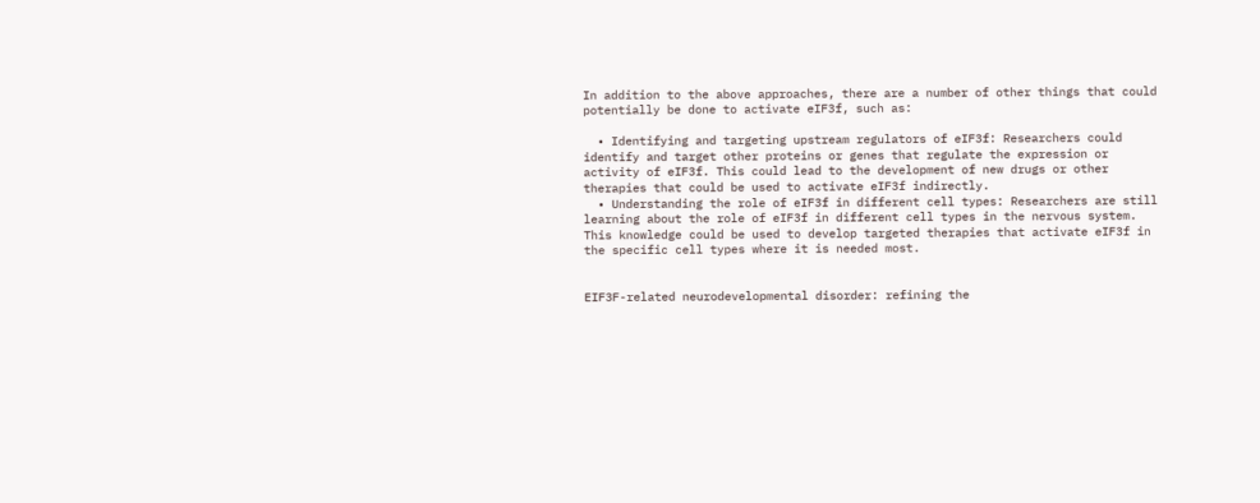In addition to the above approaches, there are a number of other things that could potentially be done to activate eIF3f, such as:

  • Identifying and targeting upstream regulators of eIF3f: Researchers could identify and target other proteins or genes that regulate the expression or activity of eIF3f. This could lead to the development of new drugs or other therapies that could be used to activate eIF3f indirectly.
  • Understanding the role of eIF3f in different cell types: Researchers are still learning about the role of eIF3f in different cell types in the nervous system. This knowledge could be used to develop targeted therapies that activate eIF3f in the specific cell types where it is needed most.


EIF3F-related neurodevelopmental disorder: refining the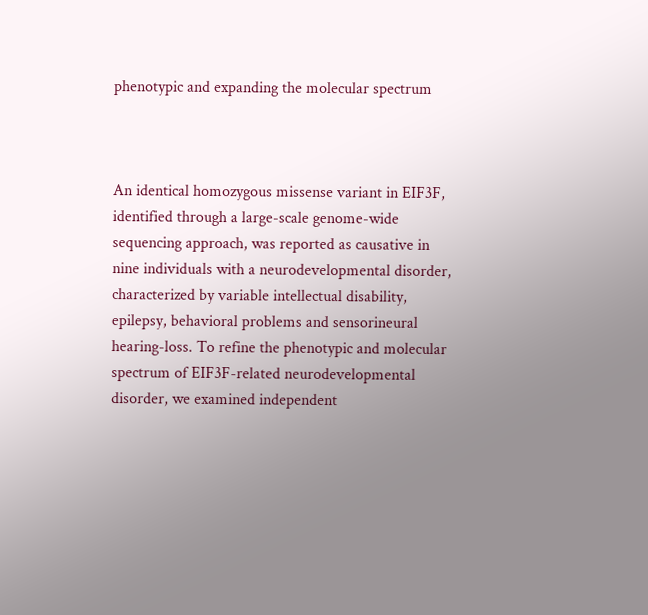phenotypic and expanding the molecular spectrum



An identical homozygous missense variant in EIF3F, identified through a large-scale genome-wide sequencing approach, was reported as causative in nine individuals with a neurodevelopmental disorder, characterized by variable intellectual disability, epilepsy, behavioral problems and sensorineural hearing-loss. To refine the phenotypic and molecular spectrum of EIF3F-related neurodevelopmental disorder, we examined independent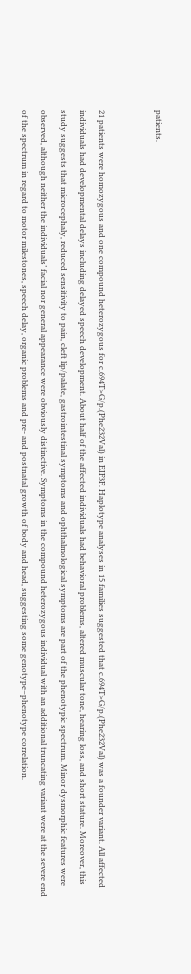patients.


21 patients were homozygous and one compound heterozygous for c.694T>G/p.(Phe232Val) in EIF3F. Haplotype analyses in 15 families suggested that c.694T>G/p.(Phe232Val) was a founder variant. All affected individuals had developmental delays including delayed speech development. About half of the affected individuals had behavioral problems, altered muscular tone, hearing loss, and short stature. Moreover, this study suggests that microcephaly, reduced sensitivity to pain, cleft lip/palate, gastrointestinal symptoms and ophthalmological symptoms are part of the phenotypic spectrum. Minor dysmorphic features were observed, although neither the individuals’ facial nor general appearance were obviously distinctive. Symptoms in the compound heterozygous individual with an additional truncating variant were at the severe end of the spectrum in regard to motor milestones, speech delay, organic problems and pre- and postnatal growth of body and head, suggesting some genotype–phenotype correlation.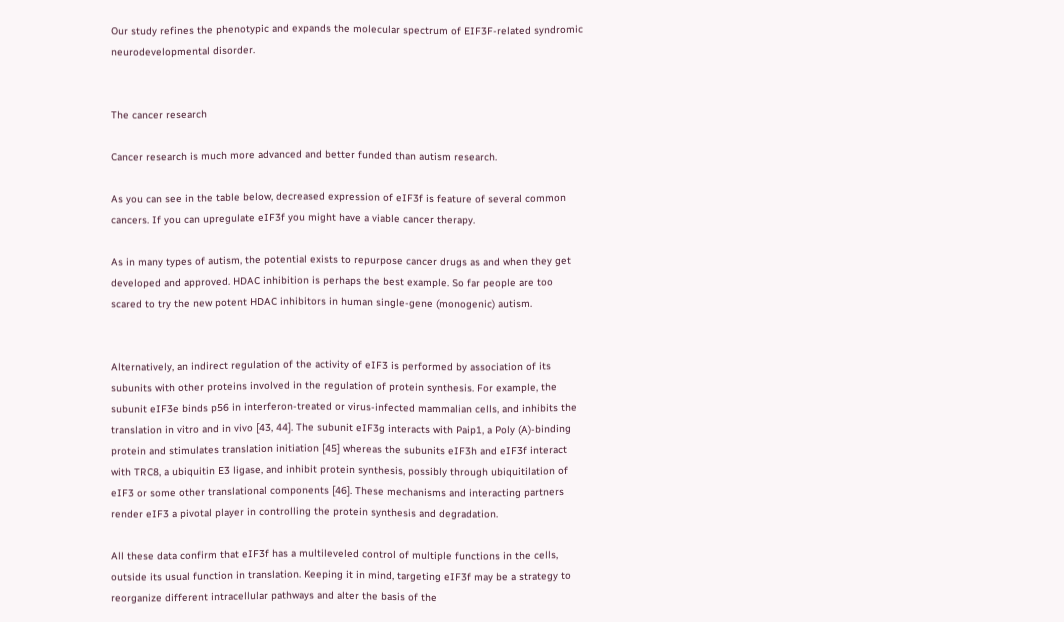Our study refines the phenotypic and expands the molecular spectrum of EIF3F-related syndromic neurodevelopmental disorder.


The cancer research

Cancer research is much more advanced and better funded than autism research.

As you can see in the table below, decreased expression of eIF3f is feature of several common cancers. If you can upregulate eIF3f you might have a viable cancer therapy.

As in many types of autism, the potential exists to repurpose cancer drugs as and when they get developed and approved. HDAC inhibition is perhaps the best example. So far people are too scared to try the new potent HDAC inhibitors in human single-gene (monogenic) autism.


Alternatively, an indirect regulation of the activity of eIF3 is performed by association of its subunits with other proteins involved in the regulation of protein synthesis. For example, the subunit eIF3e binds p56 in interferon-treated or virus-infected mammalian cells, and inhibits the translation in vitro and in vivo [43, 44]. The subunit eIF3g interacts with Paip1, a Poly (A)-binding protein and stimulates translation initiation [45] whereas the subunits eIF3h and eIF3f interact with TRC8, a ubiquitin E3 ligase, and inhibit protein synthesis, possibly through ubiquitilation of eIF3 or some other translational components [46]. These mechanisms and interacting partners render eIF3 a pivotal player in controlling the protein synthesis and degradation.

All these data confirm that eIF3f has a multileveled control of multiple functions in the cells, outside its usual function in translation. Keeping it in mind, targeting eIF3f may be a strategy to reorganize different intracellular pathways and alter the basis of the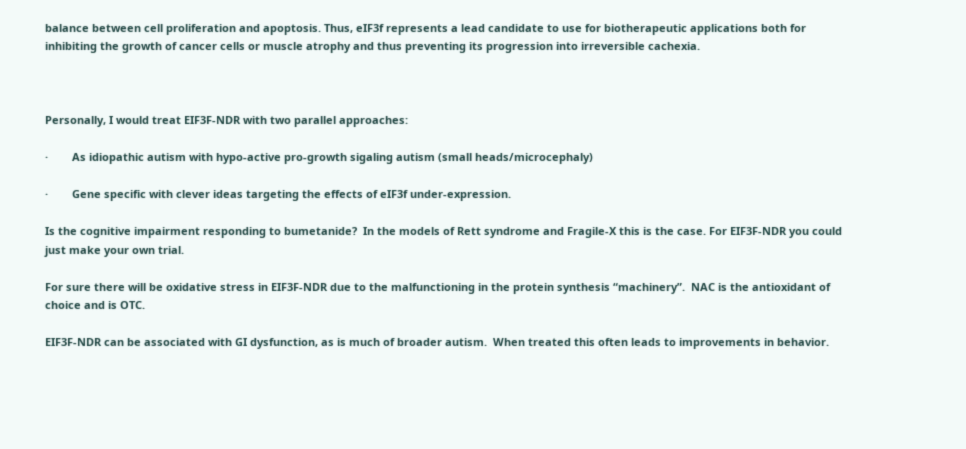balance between cell proliferation and apoptosis. Thus, eIF3f represents a lead candidate to use for biotherapeutic applications both for inhibiting the growth of cancer cells or muscle atrophy and thus preventing its progression into irreversible cachexia.



Personally, I would treat EIF3F-NDR with two parallel approaches:

·        As idiopathic autism with hypo-active pro-growth sigaling autism (small heads/microcephaly)

·        Gene specific with clever ideas targeting the effects of eIF3f under-expression.

Is the cognitive impairment responding to bumetanide?  In the models of Rett syndrome and Fragile-X this is the case. For EIF3F-NDR you could just make your own trial.

For sure there will be oxidative stress in EIF3F-NDR due to the malfunctioning in the protein synthesis “machinery”.  NAC is the antioxidant of choice and is OTC.

EIF3F-NDR can be associated with GI dysfunction, as is much of broader autism.  When treated this often leads to improvements in behavior.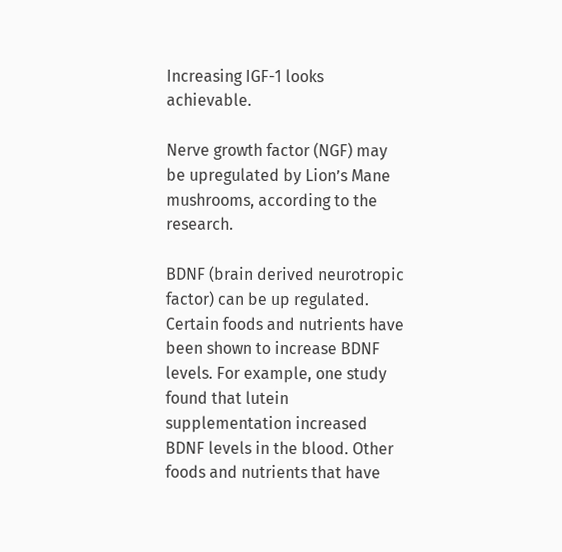Increasing IGF-1 looks achievable.

Nerve growth factor (NGF) may be upregulated by Lion’s Mane mushrooms, according to the research.

BDNF (brain derived neurotropic factor) can be up regulated. Certain foods and nutrients have been shown to increase BDNF levels. For example, one study found that lutein supplementation increased BDNF levels in the blood. Other foods and nutrients that have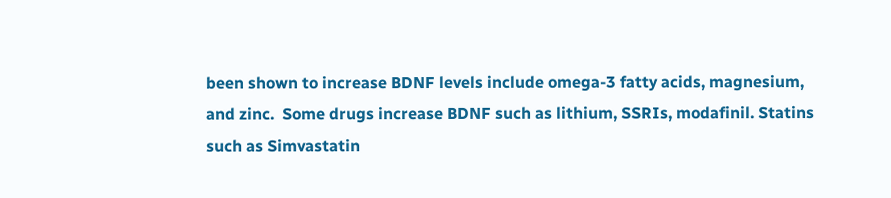been shown to increase BDNF levels include omega-3 fatty acids, magnesium, and zinc.  Some drugs increase BDNF such as lithium, SSRIs, modafinil. Statins such as Simvastatin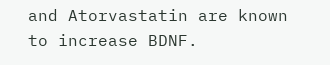and Atorvastatin are known to increase BDNF.